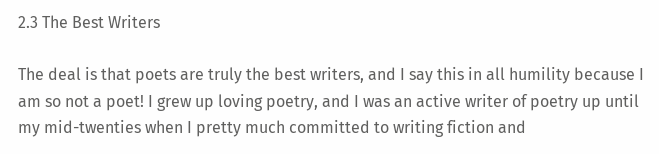2.3 The Best Writers

The deal is that poets are truly the best writers, and I say this in all humility because I am so not a poet! I grew up loving poetry, and I was an active writer of poetry up until my mid-twenties when I pretty much committed to writing fiction and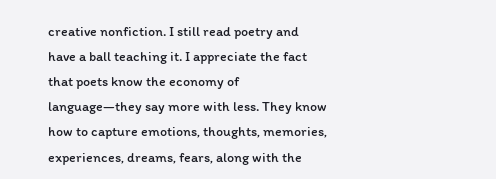creative nonfiction. I still read poetry and have a ball teaching it. I appreciate the fact that poets know the economy of language—they say more with less. They know how to capture emotions, thoughts, memories, experiences, dreams, fears, along with the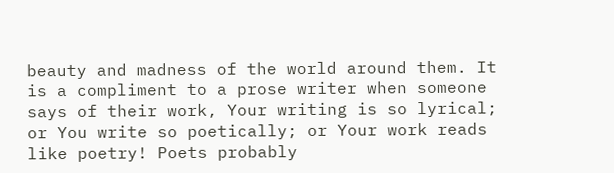beauty and madness of the world around them. It is a compliment to a prose writer when someone says of their work, Your writing is so lyrical; or You write so poetically; or Your work reads like poetry! Poets probably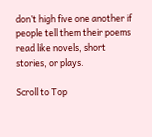don’t high five one another if people tell them their poems read like novels, short stories, or plays.

Scroll to Top